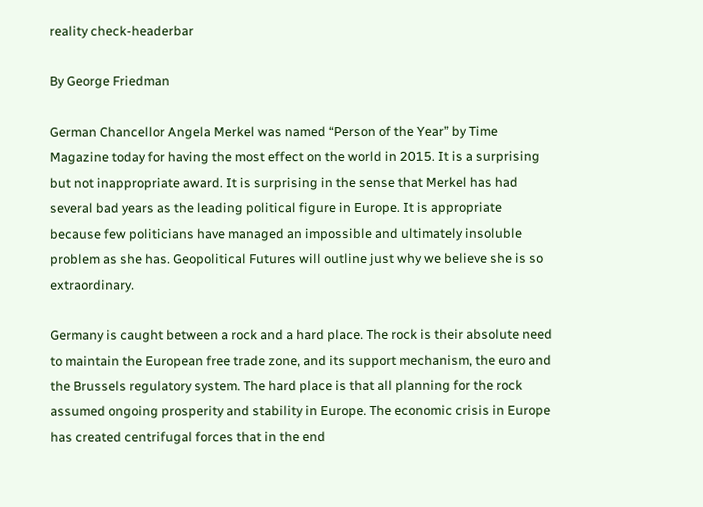reality check-headerbar

By George Friedman

German Chancellor Angela Merkel was named “Person of the Year” by Time Magazine today for having the most effect on the world in 2015. It is a surprising but not inappropriate award. It is surprising in the sense that Merkel has had several bad years as the leading political figure in Europe. It is appropriate because few politicians have managed an impossible and ultimately insoluble problem as she has. Geopolitical Futures will outline just why we believe she is so extraordinary.

Germany is caught between a rock and a hard place. The rock is their absolute need to maintain the European free trade zone, and its support mechanism, the euro and the Brussels regulatory system. The hard place is that all planning for the rock assumed ongoing prosperity and stability in Europe. The economic crisis in Europe has created centrifugal forces that in the end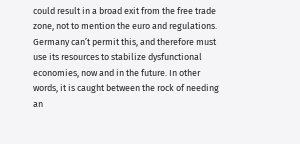could result in a broad exit from the free trade zone, not to mention the euro and regulations. Germany can’t permit this, and therefore must use its resources to stabilize dysfunctional economies, now and in the future. In other words, it is caught between the rock of needing an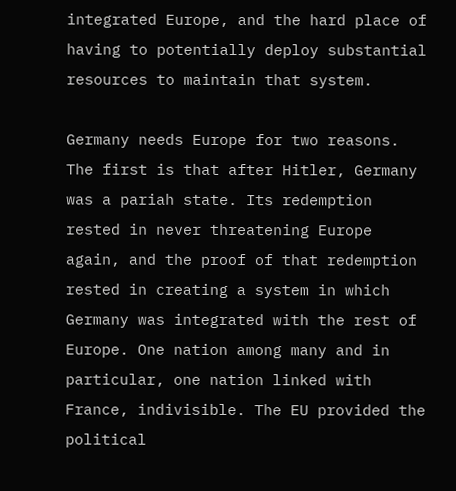integrated Europe, and the hard place of having to potentially deploy substantial resources to maintain that system.

Germany needs Europe for two reasons. The first is that after Hitler, Germany was a pariah state. Its redemption rested in never threatening Europe again, and the proof of that redemption rested in creating a system in which Germany was integrated with the rest of Europe. One nation among many and in particular, one nation linked with France, indivisible. The EU provided the political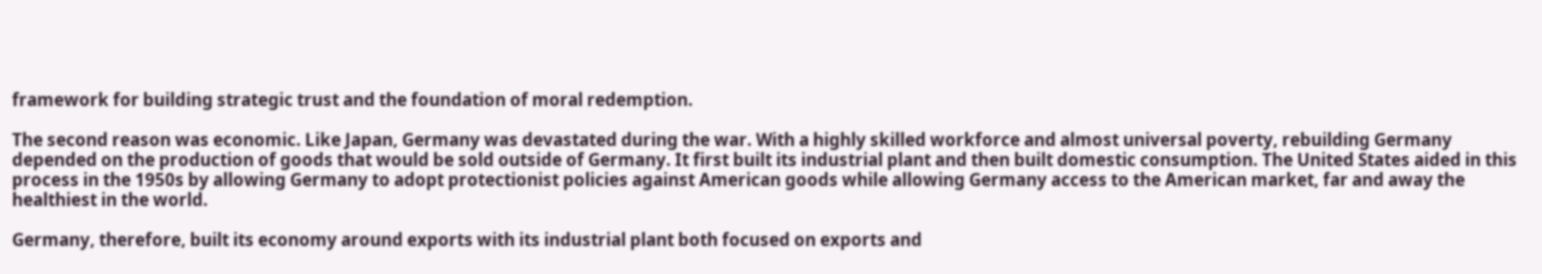framework for building strategic trust and the foundation of moral redemption.

The second reason was economic. Like Japan, Germany was devastated during the war. With a highly skilled workforce and almost universal poverty, rebuilding Germany depended on the production of goods that would be sold outside of Germany. It first built its industrial plant and then built domestic consumption. The United States aided in this process in the 1950s by allowing Germany to adopt protectionist policies against American goods while allowing Germany access to the American market, far and away the healthiest in the world.

Germany, therefore, built its economy around exports with its industrial plant both focused on exports and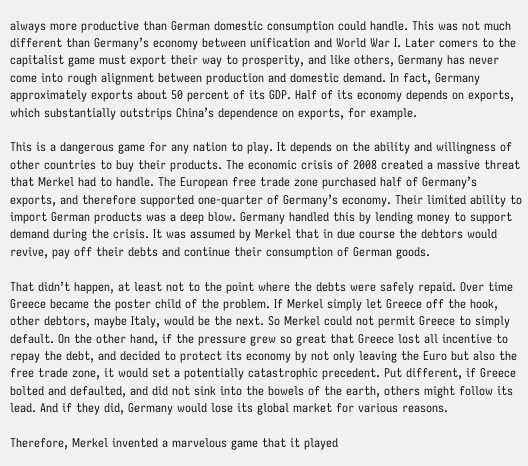always more productive than German domestic consumption could handle. This was not much different than Germany’s economy between unification and World War I. Later comers to the capitalist game must export their way to prosperity, and like others, Germany has never come into rough alignment between production and domestic demand. In fact, Germany approximately exports about 50 percent of its GDP. Half of its economy depends on exports, which substantially outstrips China’s dependence on exports, for example.

This is a dangerous game for any nation to play. It depends on the ability and willingness of other countries to buy their products. The economic crisis of 2008 created a massive threat that Merkel had to handle. The European free trade zone purchased half of Germany’s exports, and therefore supported one-quarter of Germany’s economy. Their limited ability to import German products was a deep blow. Germany handled this by lending money to support demand during the crisis. It was assumed by Merkel that in due course the debtors would revive, pay off their debts and continue their consumption of German goods.

That didn’t happen, at least not to the point where the debts were safely repaid. Over time Greece became the poster child of the problem. If Merkel simply let Greece off the hook, other debtors, maybe Italy, would be the next. So Merkel could not permit Greece to simply default. On the other hand, if the pressure grew so great that Greece lost all incentive to repay the debt, and decided to protect its economy by not only leaving the Euro but also the free trade zone, it would set a potentially catastrophic precedent. Put different, if Greece bolted and defaulted, and did not sink into the bowels of the earth, others might follow its lead. And if they did, Germany would lose its global market for various reasons.

Therefore, Merkel invented a marvelous game that it played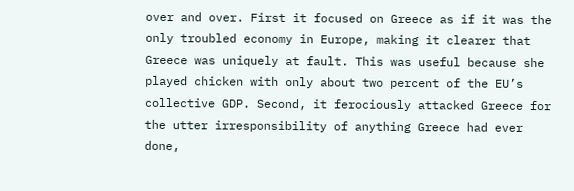over and over. First it focused on Greece as if it was the only troubled economy in Europe, making it clearer that Greece was uniquely at fault. This was useful because she played chicken with only about two percent of the EU’s collective GDP. Second, it ferociously attacked Greece for the utter irresponsibility of anything Greece had ever done,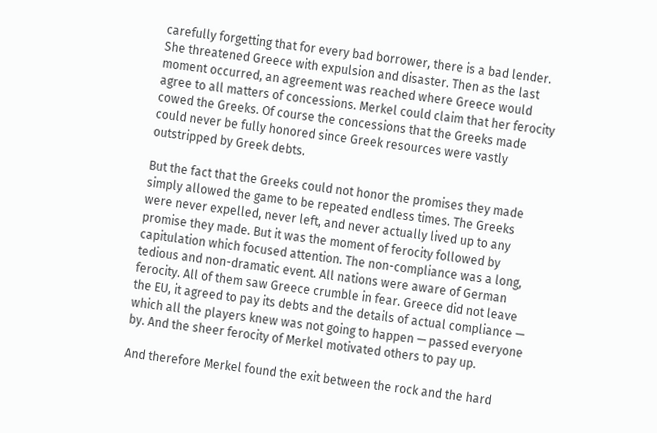carefully forgetting that for every bad borrower, there is a bad lender. She threatened Greece with expulsion and disaster. Then as the last moment occurred, an agreement was reached where Greece would agree to all matters of concessions. Merkel could claim that her ferocity cowed the Greeks. Of course the concessions that the Greeks made could never be fully honored since Greek resources were vastly outstripped by Greek debts.

But the fact that the Greeks could not honor the promises they made simply allowed the game to be repeated endless times. The Greeks were never expelled, never left, and never actually lived up to any promise they made. But it was the moment of ferocity followed by capitulation which focused attention. The non-compliance was a long, tedious and non-dramatic event. All nations were aware of German ferocity. All of them saw Greece crumble in fear. Greece did not leave the EU, it agreed to pay its debts and the details of actual compliance — which all the players knew was not going to happen — passed everyone by. And the sheer ferocity of Merkel motivated others to pay up.

And therefore Merkel found the exit between the rock and the hard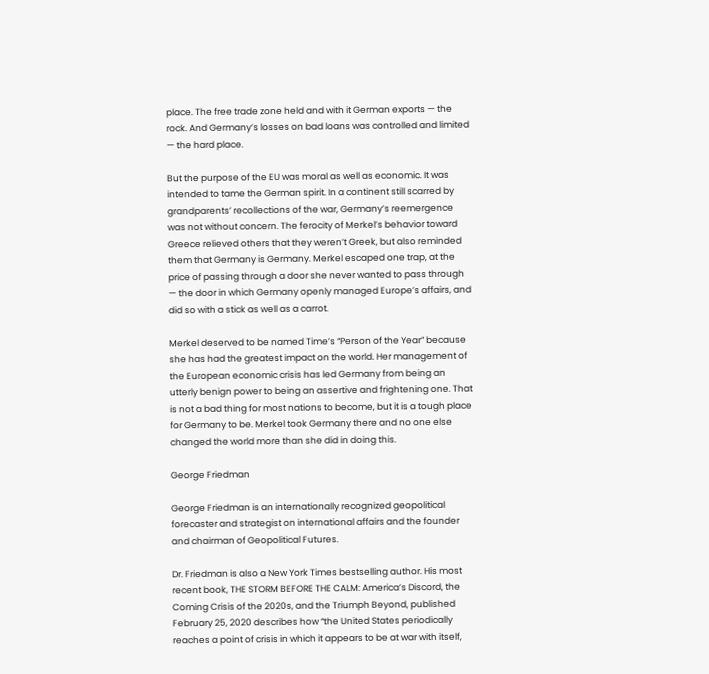place. The free trade zone held and with it German exports — the rock. And Germany’s losses on bad loans was controlled and limited — the hard place.

But the purpose of the EU was moral as well as economic. It was intended to tame the German spirit. In a continent still scarred by grandparents’ recollections of the war, Germany’s reemergence was not without concern. The ferocity of Merkel’s behavior toward Greece relieved others that they weren’t Greek, but also reminded them that Germany is Germany. Merkel escaped one trap, at the price of passing through a door she never wanted to pass through — the door in which Germany openly managed Europe’s affairs, and did so with a stick as well as a carrot.

Merkel deserved to be named Time’s “Person of the Year” because she has had the greatest impact on the world. Her management of the European economic crisis has led Germany from being an utterly benign power to being an assertive and frightening one. That is not a bad thing for most nations to become, but it is a tough place for Germany to be. Merkel took Germany there and no one else changed the world more than she did in doing this.

George Friedman

George Friedman is an internationally recognized geopolitical forecaster and strategist on international affairs and the founder and chairman of Geopolitical Futures.

Dr. Friedman is also a New York Times bestselling author. His most recent book, THE STORM BEFORE THE CALM: America’s Discord, the Coming Crisis of the 2020s, and the Triumph Beyond, published February 25, 2020 describes how “the United States periodically reaches a point of crisis in which it appears to be at war with itself,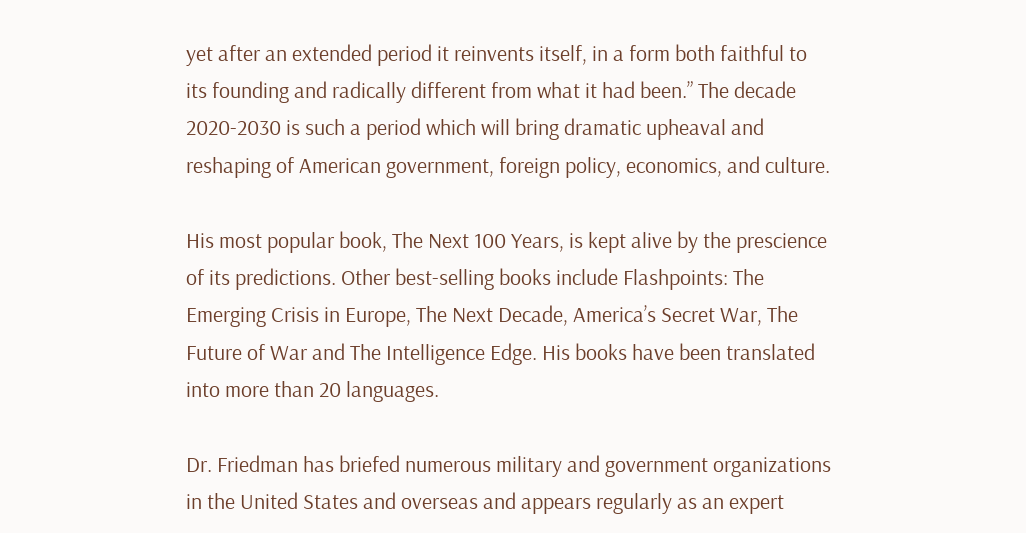yet after an extended period it reinvents itself, in a form both faithful to its founding and radically different from what it had been.” The decade 2020-2030 is such a period which will bring dramatic upheaval and reshaping of American government, foreign policy, economics, and culture.

His most popular book, The Next 100 Years, is kept alive by the prescience of its predictions. Other best-selling books include Flashpoints: The Emerging Crisis in Europe, The Next Decade, America’s Secret War, The Future of War and The Intelligence Edge. His books have been translated into more than 20 languages.

Dr. Friedman has briefed numerous military and government organizations in the United States and overseas and appears regularly as an expert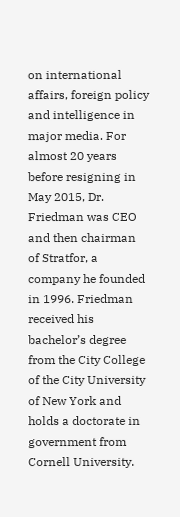on international affairs, foreign policy and intelligence in major media. For almost 20 years before resigning in May 2015, Dr. Friedman was CEO and then chairman of Stratfor, a company he founded in 1996. Friedman received his bachelor’s degree from the City College of the City University of New York and holds a doctorate in government from Cornell University.